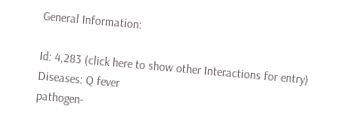General Information:

Id: 4,283 (click here to show other Interactions for entry)
Diseases: Q fever
pathogen-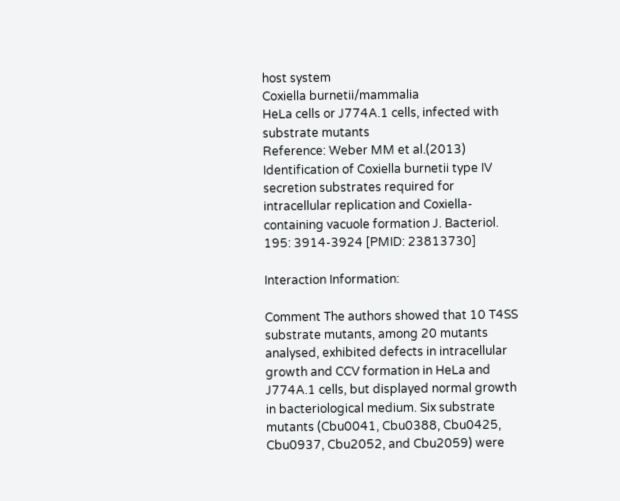host system
Coxiella burnetii/mammalia
HeLa cells or J774A.1 cells, infected with substrate mutants
Reference: Weber MM et al.(2013) Identification of Coxiella burnetii type IV secretion substrates required for intracellular replication and Coxiella-containing vacuole formation J. Bacteriol. 195: 3914-3924 [PMID: 23813730]

Interaction Information:

Comment The authors showed that 10 T4SS substrate mutants, among 20 mutants analysed, exhibited defects in intracellular growth and CCV formation in HeLa and J774A.1 cells, but displayed normal growth in bacteriological medium. Six substrate mutants (Cbu0041, Cbu0388, Cbu0425, Cbu0937, Cbu2052, and Cbu2059) were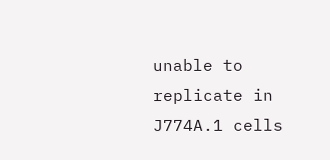unable to replicate in J774A.1 cells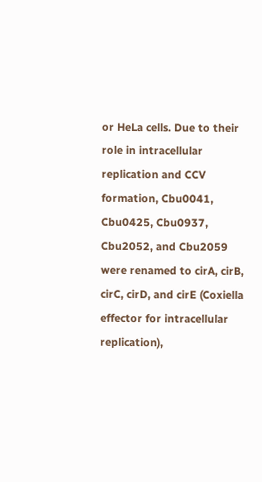or HeLa cells. Due to their role in intracellular replication and CCV formation, Cbu0041, Cbu0425, Cbu0937, Cbu2052, and Cbu2059 were renamed to cirA, cirB, cirC, cirD, and cirE (Coxiella effector for intracellular replication),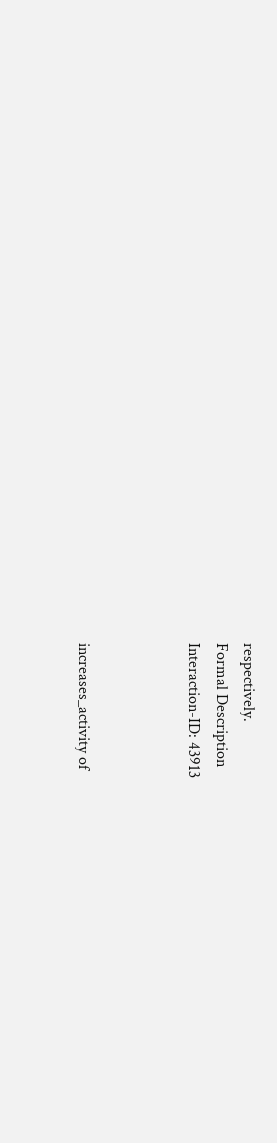respectively.
Formal Description
Interaction-ID: 43913



increases_activity of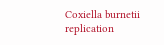Coxiella burnetii replication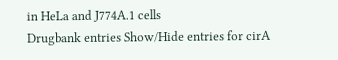in HeLa and J774A.1 cells
Drugbank entries Show/Hide entries for cirA